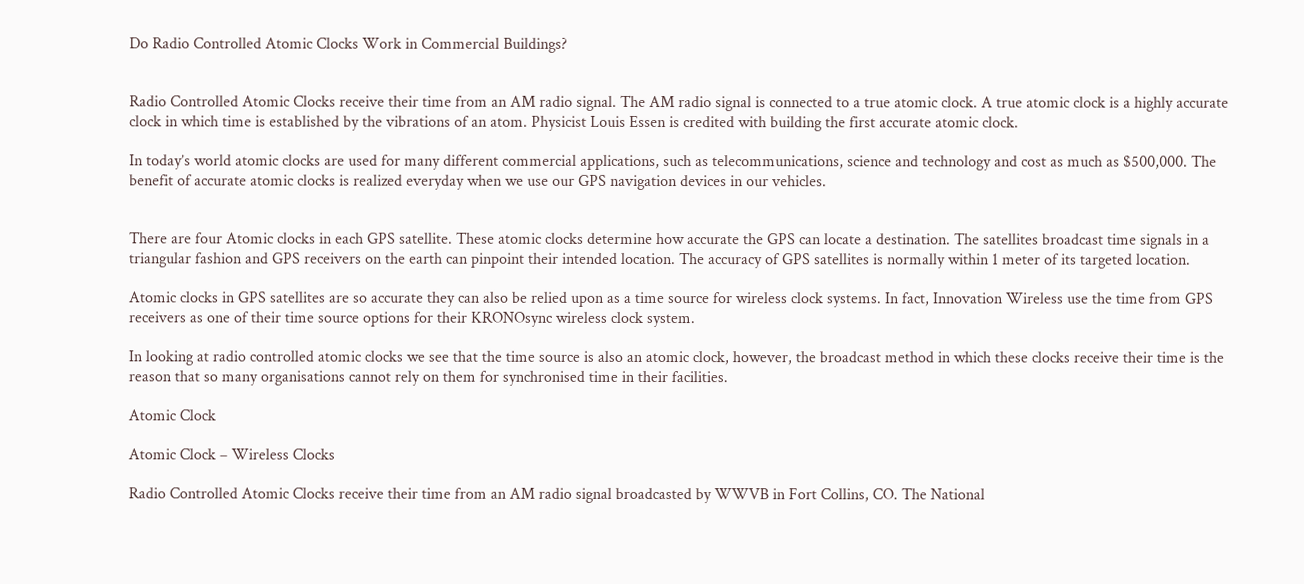Do Radio Controlled Atomic Clocks Work in Commercial Buildings?


Radio Controlled Atomic Clocks receive their time from an AM radio signal. The AM radio signal is connected to a true atomic clock. A true atomic clock is a highly accurate clock in which time is established by the vibrations of an atom. Physicist Louis Essen is credited with building the first accurate atomic clock.

In today’s world atomic clocks are used for many different commercial applications, such as telecommunications, science and technology and cost as much as $500,000. The benefit of accurate atomic clocks is realized everyday when we use our GPS navigation devices in our vehicles.


There are four Atomic clocks in each GPS satellite. These atomic clocks determine how accurate the GPS can locate a destination. The satellites broadcast time signals in a triangular fashion and GPS receivers on the earth can pinpoint their intended location. The accuracy of GPS satellites is normally within 1 meter of its targeted location.

Atomic clocks in GPS satellites are so accurate they can also be relied upon as a time source for wireless clock systems. In fact, Innovation Wireless use the time from GPS receivers as one of their time source options for their KRONOsync wireless clock system.

In looking at radio controlled atomic clocks we see that the time source is also an atomic clock, however, the broadcast method in which these clocks receive their time is the reason that so many organisations cannot rely on them for synchronised time in their facilities.

Atomic Clock

Atomic Clock – Wireless Clocks

Radio Controlled Atomic Clocks receive their time from an AM radio signal broadcasted by WWVB in Fort Collins, CO. The National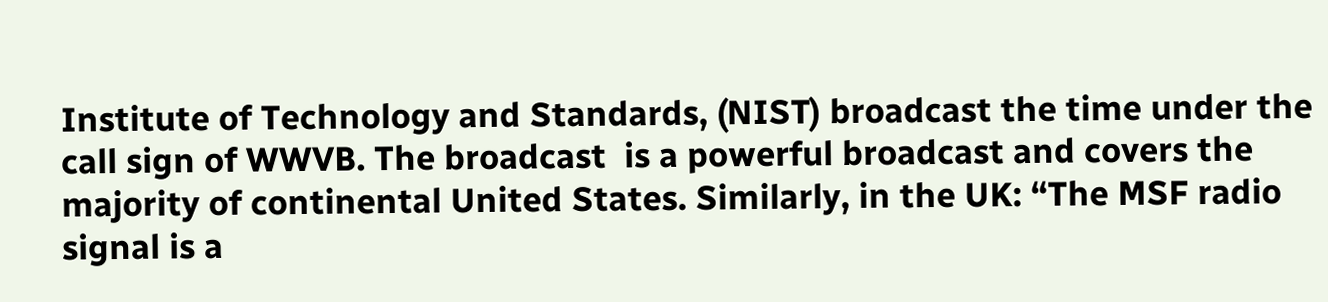Institute of Technology and Standards, (NIST) broadcast the time under the call sign of WWVB. The broadcast  is a powerful broadcast and covers the majority of continental United States. Similarly, in the UK: “The MSF radio signal is a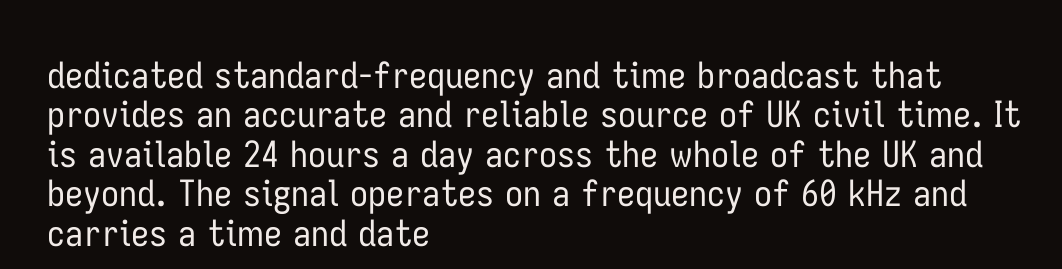dedicated standard-frequency and time broadcast that provides an accurate and reliable source of UK civil time. It is available 24 hours a day across the whole of the UK and beyond. The signal operates on a frequency of 60 kHz and carries a time and date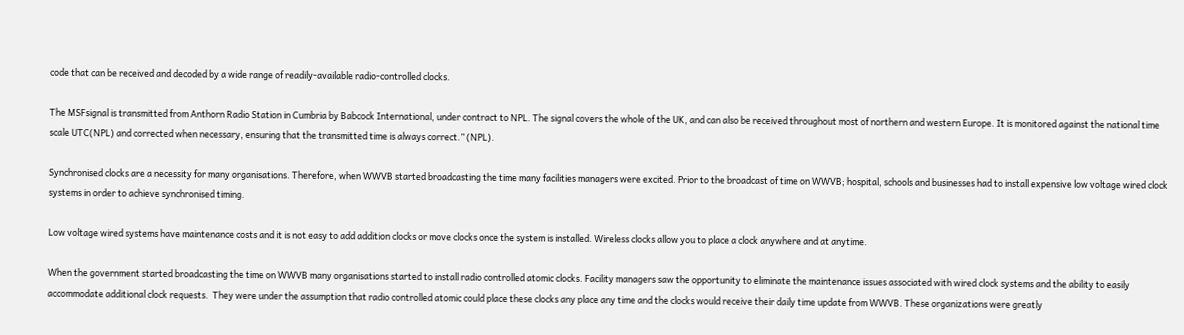code that can be received and decoded by a wide range of readily-available radio-controlled clocks.

The MSFsignal is transmitted from Anthorn Radio Station in Cumbria by Babcock International, under contract to NPL. The signal covers the whole of the UK, and can also be received throughout most of northern and western Europe. It is monitored against the national time scale UTC(NPL) and corrected when necessary, ensuring that the transmitted time is always correct.” (NPL).

Synchronised clocks are a necessity for many organisations. Therefore, when WWVB started broadcasting the time many facilities managers were excited. Prior to the broadcast of time on WWVB; hospital, schools and businesses had to install expensive low voltage wired clock systems in order to achieve synchronised timing.

Low voltage wired systems have maintenance costs and it is not easy to add addition clocks or move clocks once the system is installed. Wireless clocks allow you to place a clock anywhere and at anytime.

When the government started broadcasting the time on WWVB many organisations started to install radio controlled atomic clocks. Facility managers saw the opportunity to eliminate the maintenance issues associated with wired clock systems and the ability to easily accommodate additional clock requests.  They were under the assumption that radio controlled atomic could place these clocks any place any time and the clocks would receive their daily time update from WWVB. These organizations were greatly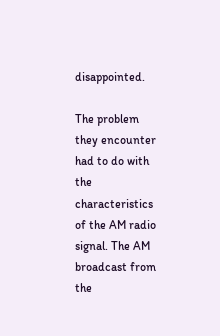disappointed.

The problem they encounter had to do with the characteristics of the AM radio signal. The AM broadcast from the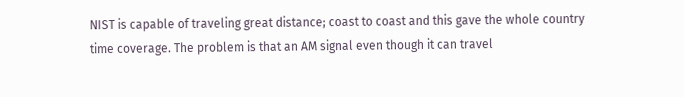NIST is capable of traveling great distance; coast to coast and this gave the whole country time coverage. The problem is that an AM signal even though it can travel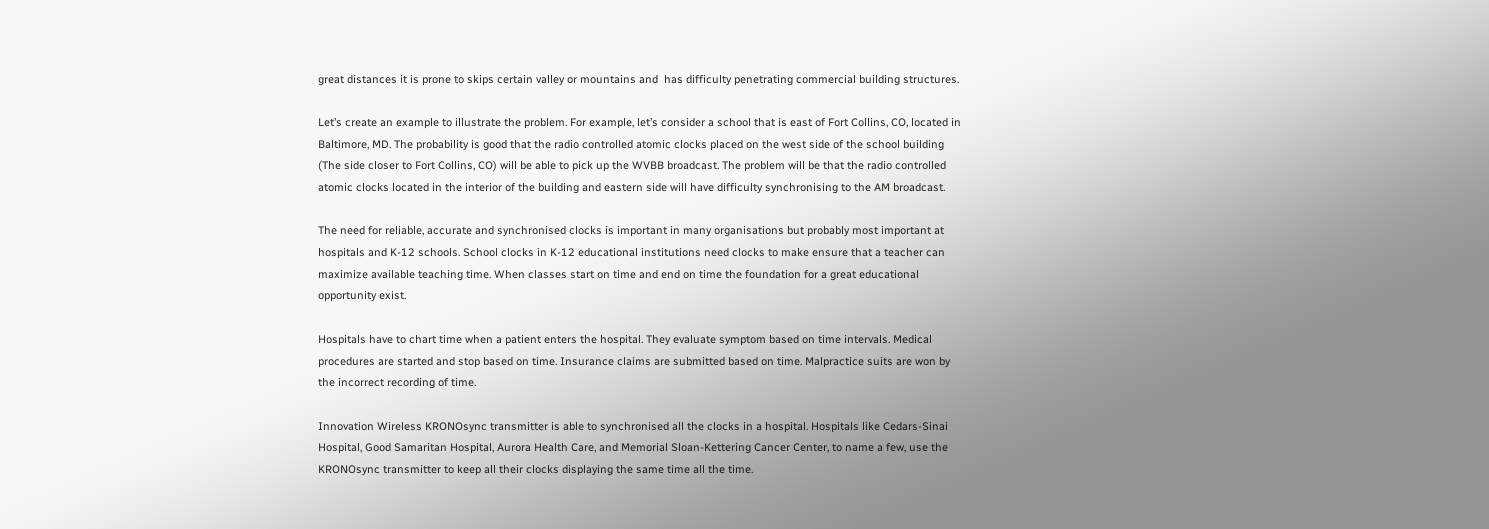great distances it is prone to skips certain valley or mountains and  has difficulty penetrating commercial building structures.

Let’s create an example to illustrate the problem. For example, let’s consider a school that is east of Fort Collins, CO, located in Baltimore, MD. The probability is good that the radio controlled atomic clocks placed on the west side of the school building (The side closer to Fort Collins, CO) will be able to pick up the WVBB broadcast. The problem will be that the radio controlled atomic clocks located in the interior of the building and eastern side will have difficulty synchronising to the AM broadcast.

The need for reliable, accurate and synchronised clocks is important in many organisations but probably most important at hospitals and K-12 schools. School clocks in K-12 educational institutions need clocks to make ensure that a teacher can maximize available teaching time. When classes start on time and end on time the foundation for a great educational opportunity exist.

Hospitals have to chart time when a patient enters the hospital. They evaluate symptom based on time intervals. Medical procedures are started and stop based on time. Insurance claims are submitted based on time. Malpractice suits are won by the incorrect recording of time.

Innovation Wireless KRONOsync transmitter is able to synchronised all the clocks in a hospital. Hospitals like Cedars-Sinai Hospital, Good Samaritan Hospital, Aurora Health Care, and Memorial Sloan-Kettering Cancer Center, to name a few, use the KRONOsync transmitter to keep all their clocks displaying the same time all the time.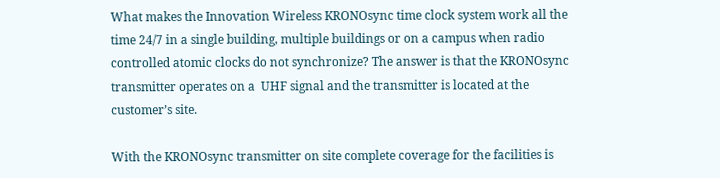What makes the Innovation Wireless KRONOsync time clock system work all the time 24/7 in a single building, multiple buildings or on a campus when radio controlled atomic clocks do not synchronize? The answer is that the KRONOsync transmitter operates on a  UHF signal and the transmitter is located at the customer’s site.

With the KRONOsync transmitter on site complete coverage for the facilities is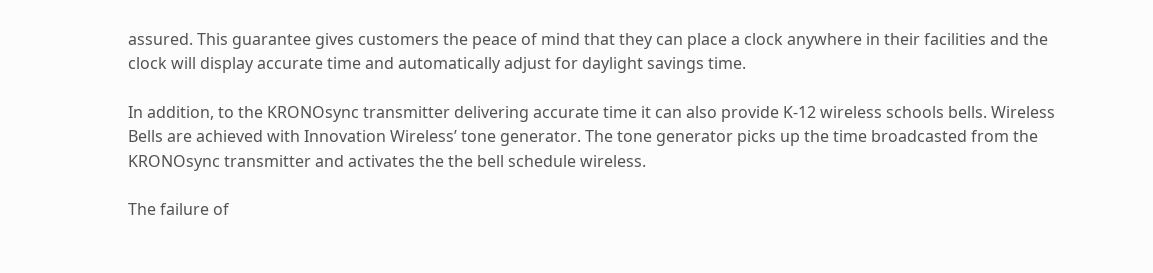assured. This guarantee gives customers the peace of mind that they can place a clock anywhere in their facilities and the clock will display accurate time and automatically adjust for daylight savings time.

In addition, to the KRONOsync transmitter delivering accurate time it can also provide K-12 wireless schools bells. Wireless Bells are achieved with Innovation Wireless’ tone generator. The tone generator picks up the time broadcasted from the KRONOsync transmitter and activates the the bell schedule wireless.

The failure of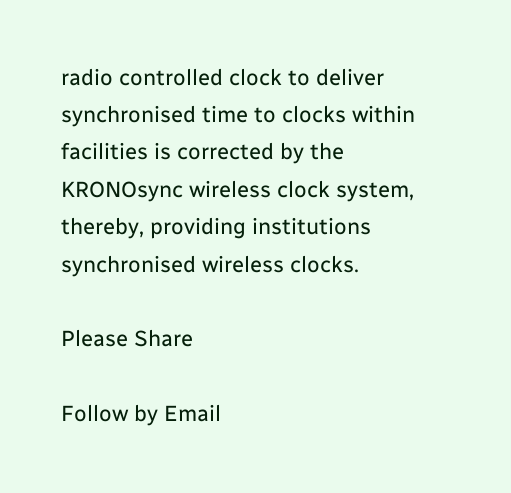radio controlled clock to deliver synchronised time to clocks within facilities is corrected by the KRONOsync wireless clock system, thereby, providing institutions synchronised wireless clocks.

Please Share

Follow by Email